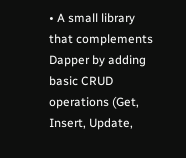• A small library that complements Dapper by adding basic CRUD operations (Get, Insert, Update,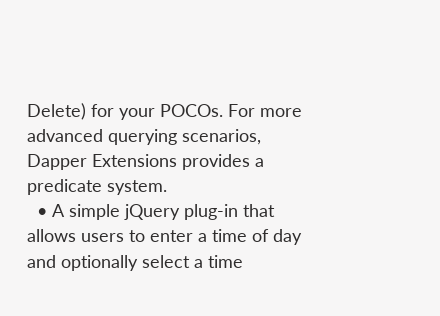Delete) for your POCOs. For more advanced querying scenarios, Dapper Extensions provides a predicate system.
  • A simple jQuery plug-in that allows users to enter a time of day and optionally select a time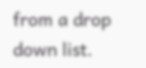from a drop down list.